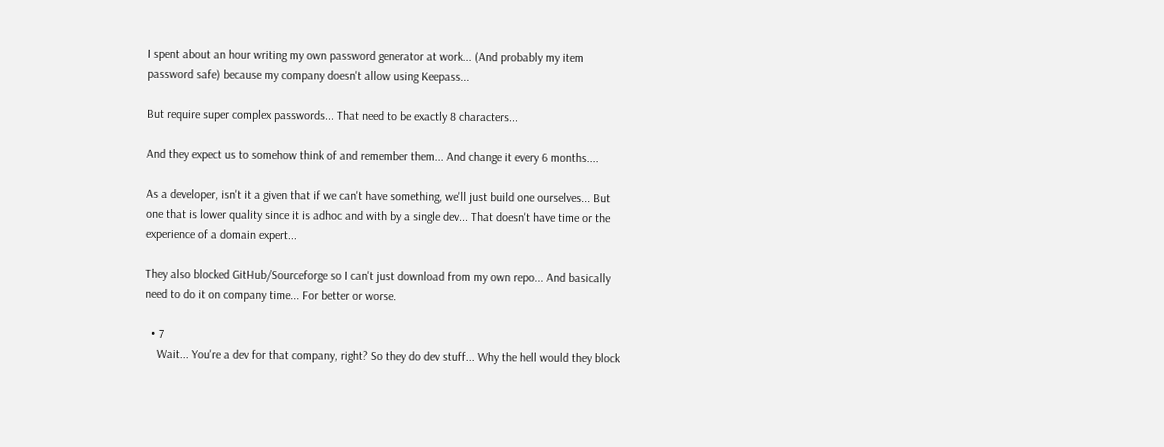I spent about an hour writing my own password generator at work... (And probably my item password safe) because my company doesn't allow using Keepass...

But require super complex passwords... That need to be exactly 8 characters...

And they expect us to somehow think of and remember them... And change it every 6 months....

As a developer, isn't it a given that if we can't have something, we'll just build one ourselves... But one that is lower quality since it is adhoc and with by a single dev... That doesn't have time or the experience of a domain expert...

They also blocked GitHub/Sourceforge so I can't just download from my own repo... And basically need to do it on company time... For better or worse.

  • 7
    Wait... You're a dev for that company, right? So they do dev stuff... Why the hell would they block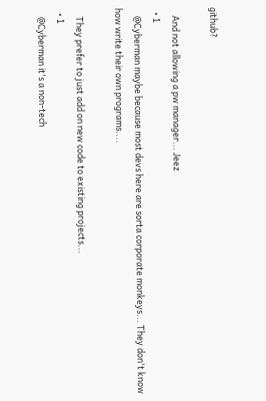github?

    And not allowing a pw manager... Jeez
  • 1
    @Cyberman maybe because most devs here are sorta corporate monkeys... They don't know how write their own programs....

    They prefer to just add on new code to existing projects...
  • 1
    @Cyberman it's a non-tech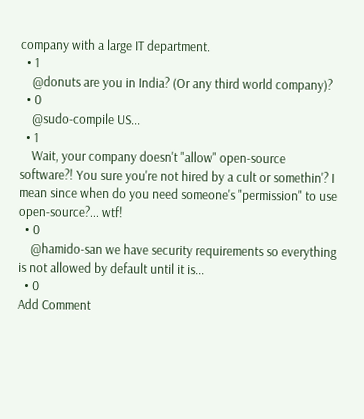company with a large IT department.
  • 1
    @donuts are you in India? (Or any third world company)?
  • 0
    @sudo-compile US...
  • 1
    Wait, your company doesn't "allow" open-source software?! You sure you're not hired by a cult or somethin'? I mean since when do you need someone's "permission" to use open-source?... wtf!
  • 0
    @hamido-san we have security requirements so everything is not allowed by default until it is...
  • 0
Add Comment